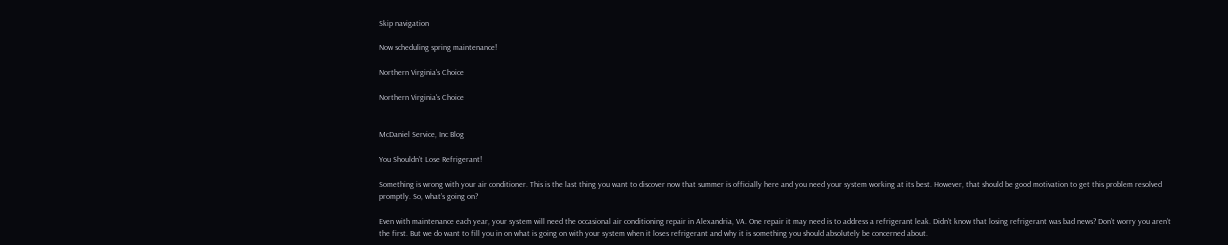Skip navigation

Now scheduling spring maintenance!

Northern Virginia's Choice

Northern Virginia's Choice


McDaniel Service, Inc Blog

You Shouldn’t Lose Refrigerant!

Something is wrong with your air conditioner. This is the last thing you want to discover now that summer is officially here and you need your system working at its best. However, that should be good motivation to get this problem resolved promptly. So, what’s going on?

Even with maintenance each year, your system will need the occasional air conditioning repair in Alexandria, VA. One repair it may need is to address a refrigerant leak. Didn’t know that losing refrigerant was bad news? Don’t worry you aren’t the first. But we do want to fill you in on what is going on with your system when it loses refrigerant and why it is something you should absolutely be concerned about.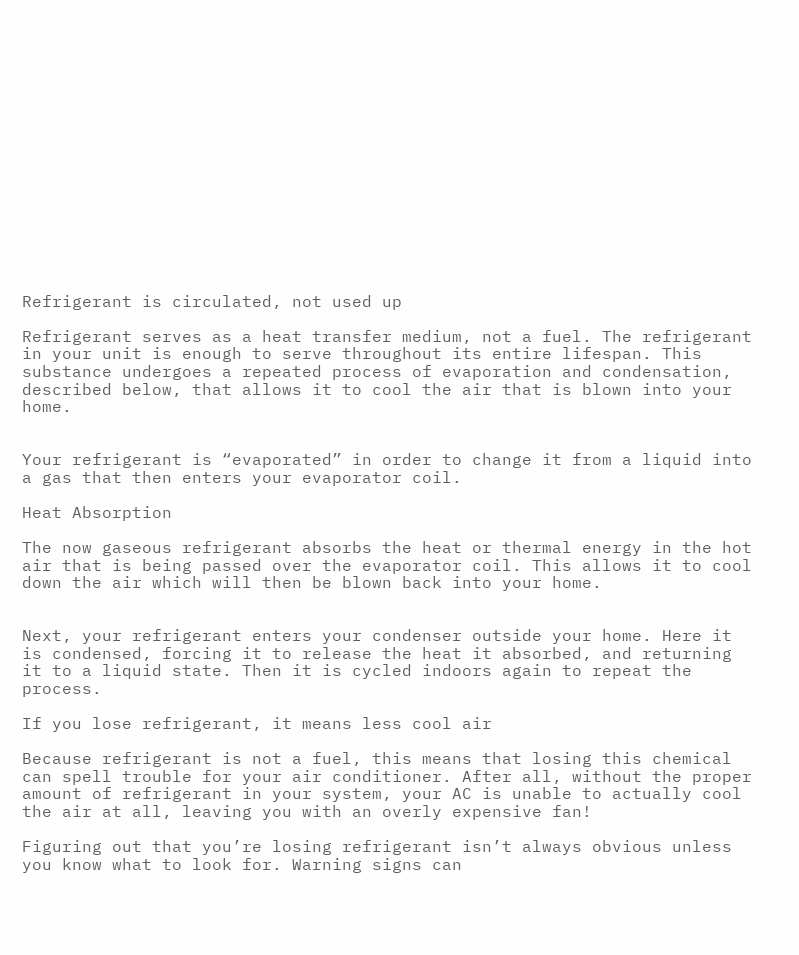Refrigerant is circulated, not used up

Refrigerant serves as a heat transfer medium, not a fuel. The refrigerant in your unit is enough to serve throughout its entire lifespan. This substance undergoes a repeated process of evaporation and condensation, described below, that allows it to cool the air that is blown into your home.


Your refrigerant is “evaporated” in order to change it from a liquid into a gas that then enters your evaporator coil.

Heat Absorption

The now gaseous refrigerant absorbs the heat or thermal energy in the hot air that is being passed over the evaporator coil. This allows it to cool down the air which will then be blown back into your home.


Next, your refrigerant enters your condenser outside your home. Here it is condensed, forcing it to release the heat it absorbed, and returning it to a liquid state. Then it is cycled indoors again to repeat the process.

If you lose refrigerant, it means less cool air

Because refrigerant is not a fuel, this means that losing this chemical can spell trouble for your air conditioner. After all, without the proper amount of refrigerant in your system, your AC is unable to actually cool the air at all, leaving you with an overly expensive fan!

Figuring out that you’re losing refrigerant isn’t always obvious unless you know what to look for. Warning signs can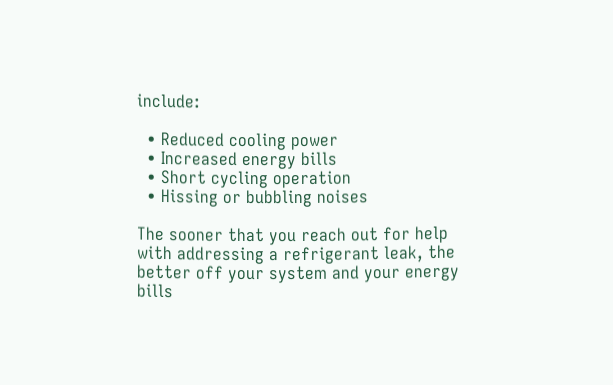include:

  • Reduced cooling power
  • Increased energy bills
  • Short cycling operation
  • Hissing or bubbling noises

The sooner that you reach out for help with addressing a refrigerant leak, the better off your system and your energy bills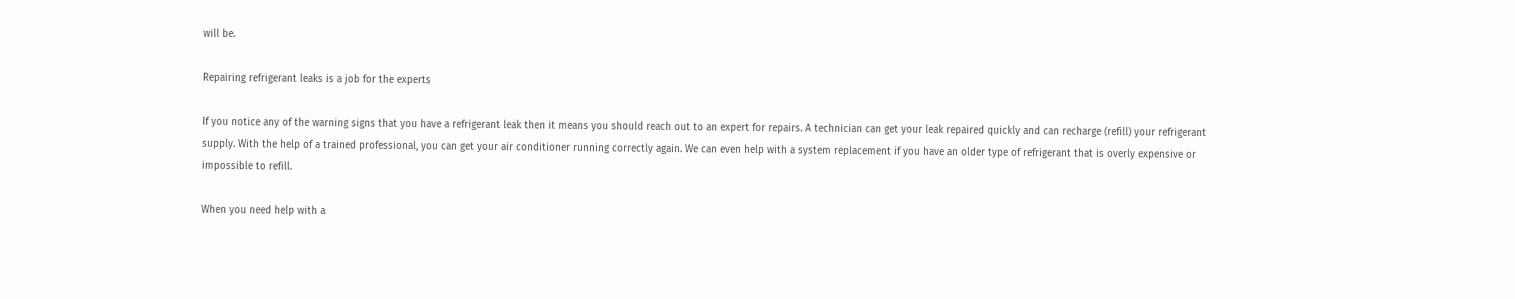will be.

Repairing refrigerant leaks is a job for the experts

If you notice any of the warning signs that you have a refrigerant leak then it means you should reach out to an expert for repairs. A technician can get your leak repaired quickly and can recharge (refill) your refrigerant supply. With the help of a trained professional, you can get your air conditioner running correctly again. We can even help with a system replacement if you have an older type of refrigerant that is overly expensive or impossible to refill.

When you need help with a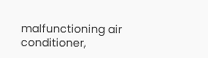malfunctioning air conditioner,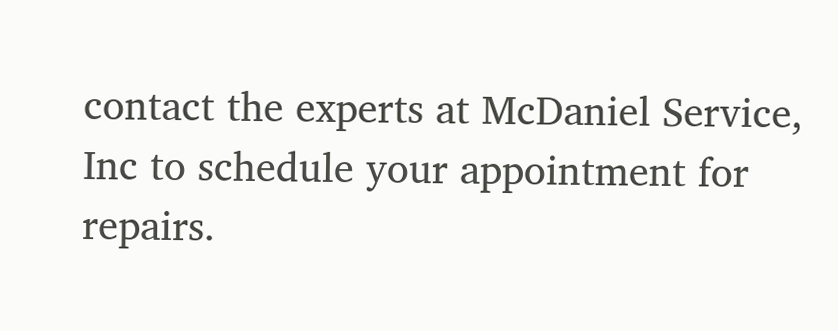contact the experts at McDaniel Service, Inc to schedule your appointment for repairs.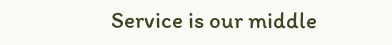Service is our middle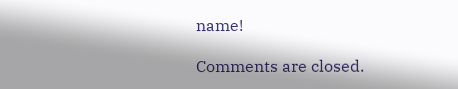name!

Comments are closed.